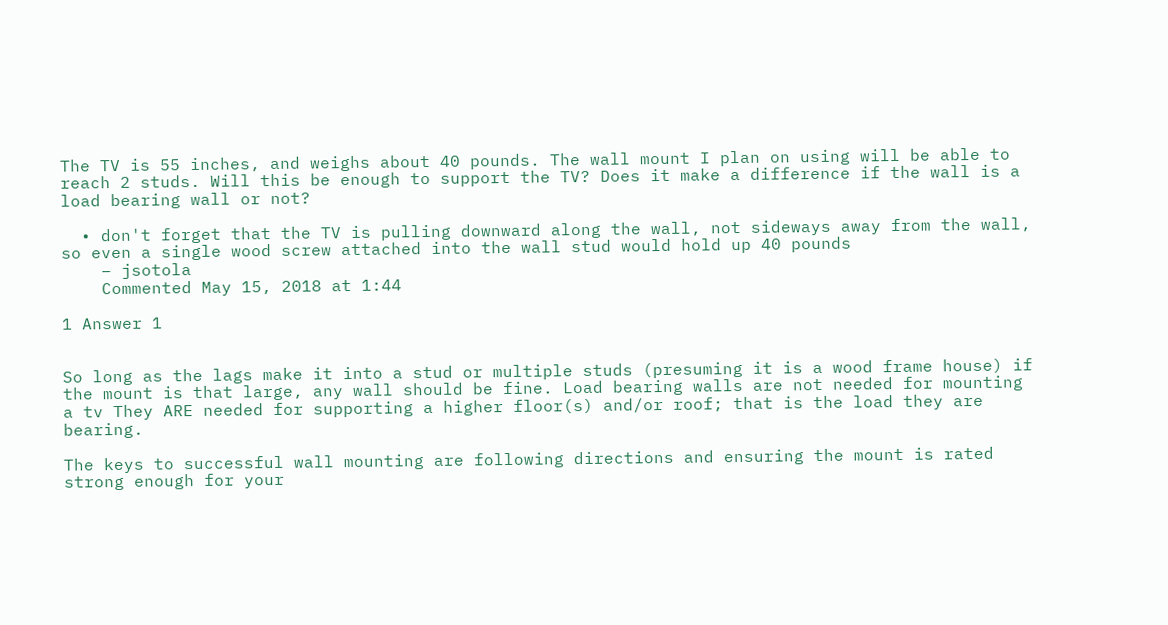The TV is 55 inches, and weighs about 40 pounds. The wall mount I plan on using will be able to reach 2 studs. Will this be enough to support the TV? Does it make a difference if the wall is a load bearing wall or not?

  • don't forget that the TV is pulling downward along the wall, not sideways away from the wall, so even a single wood screw attached into the wall stud would hold up 40 pounds
    – jsotola
    Commented May 15, 2018 at 1:44

1 Answer 1


So long as the lags make it into a stud or multiple studs (presuming it is a wood frame house) if the mount is that large, any wall should be fine. Load bearing walls are not needed for mounting a tv They ARE needed for supporting a higher floor(s) and/or roof; that is the load they are bearing.

The keys to successful wall mounting are following directions and ensuring the mount is rated strong enough for your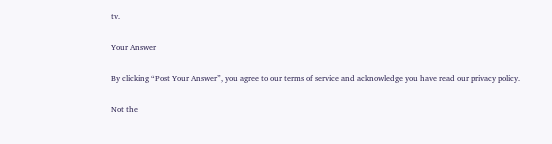tv.

Your Answer

By clicking “Post Your Answer”, you agree to our terms of service and acknowledge you have read our privacy policy.

Not the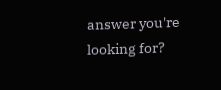answer you're looking for?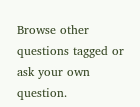Browse other questions tagged or ask your own question.